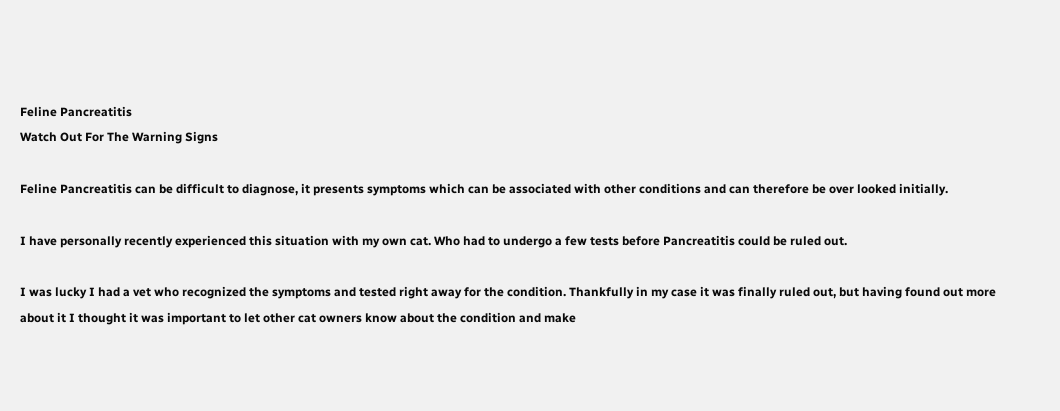Feline Pancreatitis
Watch Out For The Warning Signs

Feline Pancreatitis can be difficult to diagnose, it presents symptoms which can be associated with other conditions and can therefore be over looked initially.

I have personally recently experienced this situation with my own cat. Who had to undergo a few tests before Pancreatitis could be ruled out.

I was lucky I had a vet who recognized the symptoms and tested right away for the condition. Thankfully in my case it was finally ruled out, but having found out more about it I thought it was important to let other cat owners know about the condition and make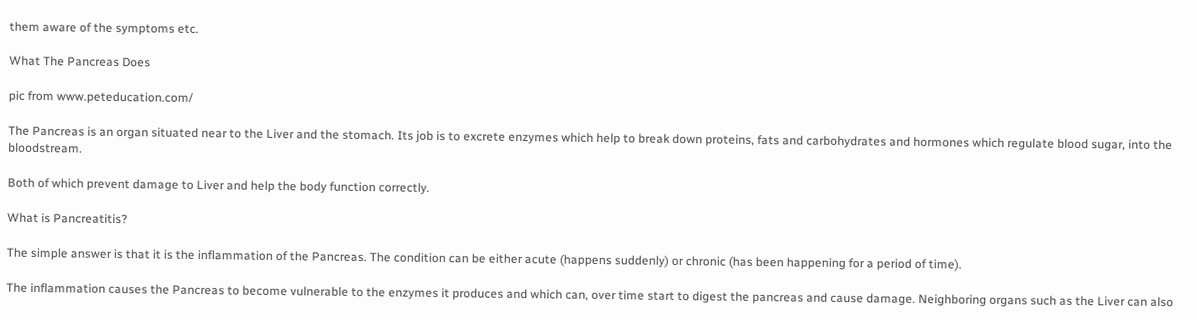them aware of the symptoms etc.

What The Pancreas Does

pic from www.peteducation.com/

The Pancreas is an organ situated near to the Liver and the stomach. Its job is to excrete enzymes which help to break down proteins, fats and carbohydrates and hormones which regulate blood sugar, into the bloodstream.

Both of which prevent damage to Liver and help the body function correctly.

What is Pancreatitis?

The simple answer is that it is the inflammation of the Pancreas. The condition can be either acute (happens suddenly) or chronic (has been happening for a period of time).

The inflammation causes the Pancreas to become vulnerable to the enzymes it produces and which can, over time start to digest the pancreas and cause damage. Neighboring organs such as the Liver can also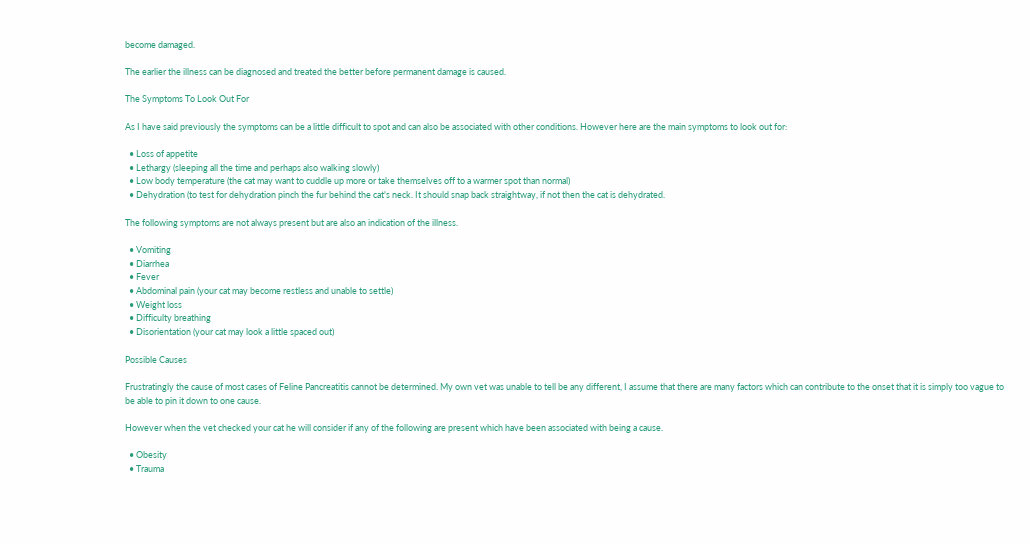become damaged.

The earlier the illness can be diagnosed and treated the better before permanent damage is caused.

The Symptoms To Look Out For

As I have said previously the symptoms can be a little difficult to spot and can also be associated with other conditions. However here are the main symptoms to look out for:

  • Loss of appetite
  • Lethargy (sleeping all the time and perhaps also walking slowly)
  • Low body temperature (the cat may want to cuddle up more or take themselves off to a warmer spot than normal)
  • Dehydration (to test for dehydration pinch the fur behind the cat's neck. It should snap back straightway, if not then the cat is dehydrated.

The following symptoms are not always present but are also an indication of the illness.

  • Vomiting
  • Diarrhea
  • Fever
  • Abdominal pain (your cat may become restless and unable to settle)
  • Weight loss
  • Difficulty breathing
  • Disorientation (your cat may look a little spaced out)

Possible Causes

Frustratingly the cause of most cases of Feline Pancreatitis cannot be determined. My own vet was unable to tell be any different, I assume that there are many factors which can contribute to the onset that it is simply too vague to be able to pin it down to one cause.

However when the vet checked your cat he will consider if any of the following are present which have been associated with being a cause.

  • Obesity
  • Trauma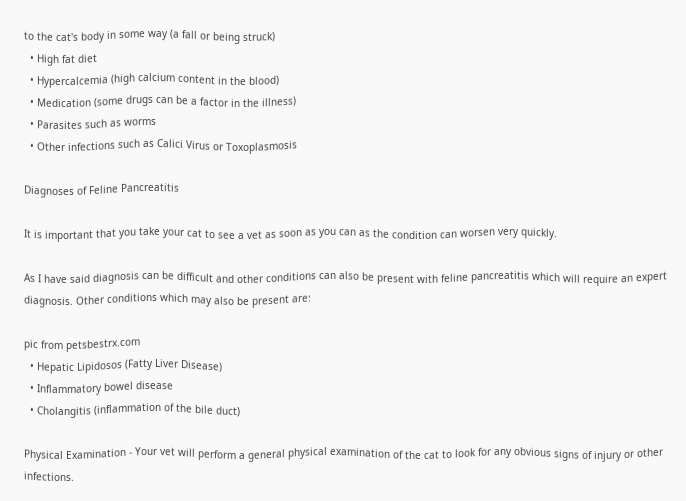to the cat's body in some way (a fall or being struck)
  • High fat diet
  • Hypercalcemia (high calcium content in the blood)
  • Medication (some drugs can be a factor in the illness)
  • Parasites such as worms
  • Other infections such as Calici Virus or Toxoplasmosis

Diagnoses of Feline Pancreatitis

It is important that you take your cat to see a vet as soon as you can as the condition can worsen very quickly.

As I have said diagnosis can be difficult and other conditions can also be present with feline pancreatitis which will require an expert diagnosis. Other conditions which may also be present are:

pic from petsbestrx.com
  • Hepatic Lipidosos (Fatty Liver Disease)
  • Inflammatory bowel disease
  • Cholangitis (inflammation of the bile duct)

Physical Examination - Your vet will perform a general physical examination of the cat to look for any obvious signs of injury or other infections.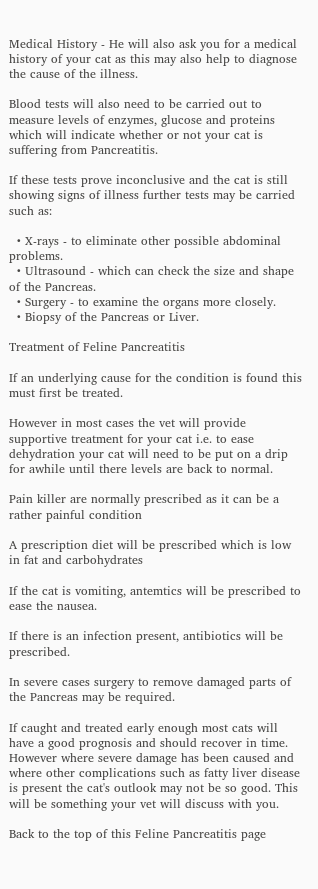Medical History - He will also ask you for a medical history of your cat as this may also help to diagnose the cause of the illness.

Blood tests will also need to be carried out to measure levels of enzymes, glucose and proteins which will indicate whether or not your cat is suffering from Pancreatitis.

If these tests prove inconclusive and the cat is still showing signs of illness further tests may be carried such as:

  • X-rays - to eliminate other possible abdominal problems.
  • Ultrasound - which can check the size and shape of the Pancreas.
  • Surgery - to examine the organs more closely.
  • Biopsy of the Pancreas or Liver.

Treatment of Feline Pancreatitis

If an underlying cause for the condition is found this must first be treated.

However in most cases the vet will provide supportive treatment for your cat i.e. to ease dehydration your cat will need to be put on a drip for awhile until there levels are back to normal.

Pain killer are normally prescribed as it can be a rather painful condition

A prescription diet will be prescribed which is low in fat and carbohydrates

If the cat is vomiting, antemtics will be prescribed to ease the nausea.

If there is an infection present, antibiotics will be prescribed.

In severe cases surgery to remove damaged parts of the Pancreas may be required.

If caught and treated early enough most cats will have a good prognosis and should recover in time. However where severe damage has been caused and where other complications such as fatty liver disease is present the cat's outlook may not be so good. This will be something your vet will discuss with you.

Back to the top of this Feline Pancreatitis page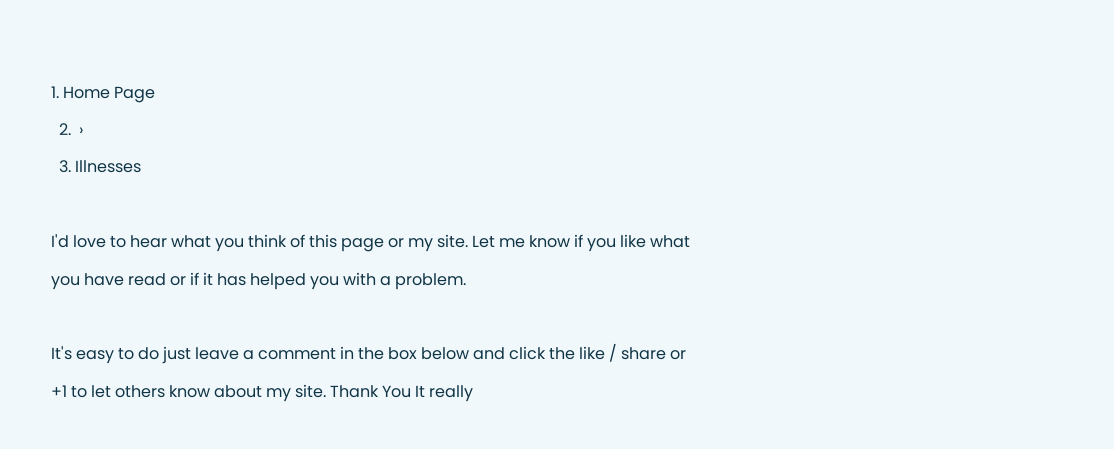1. Home Page
  2.  ›
  3. Illnesses

I'd love to hear what you think of this page or my site. Let me know if you like what you have read or if it has helped you with a problem.

It's easy to do just leave a comment in the box below and click the like / share or +1 to let others know about my site. Thank You It really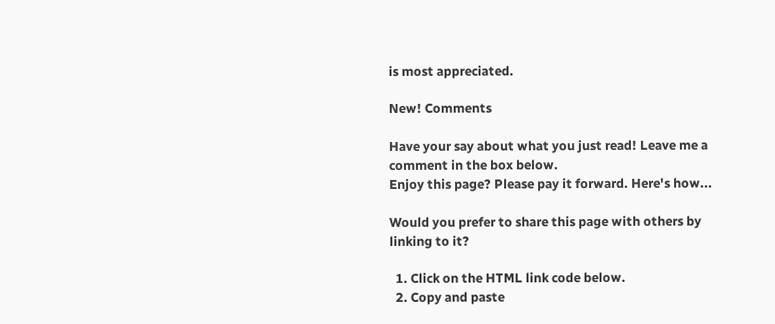is most appreciated.

New! Comments

Have your say about what you just read! Leave me a comment in the box below.
Enjoy this page? Please pay it forward. Here's how...

Would you prefer to share this page with others by linking to it?

  1. Click on the HTML link code below.
  2. Copy and paste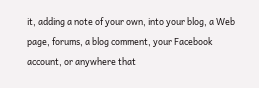it, adding a note of your own, into your blog, a Web page, forums, a blog comment, your Facebook account, or anywhere that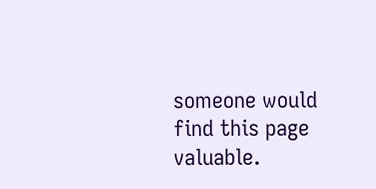someone would find this page valuable.